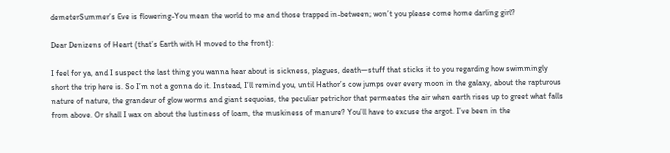demeterSummer’s Eve is flowering-You mean the world to me and those trapped in-between; won’t you please come home darling girl?

Dear Denizens of Heart (that’s Earth with H moved to the front):

I feel for ya, and I suspect the last thing you wanna hear about is sickness, plagues, death—stuff that sticks it to you regarding how swimmingly short the trip here is. So I’m not a gonna do it. Instead, I’ll remind you, until Hathor’s cow jumps over every moon in the galaxy, about the rapturous nature of nature, the grandeur of glow worms and giant sequoias, the peculiar petrichor that permeates the air when earth rises up to greet what falls from above. Or shall I wax on about the lustiness of loam, the muskiness of manure? You’ll have to excuse the argot. I’ve been in the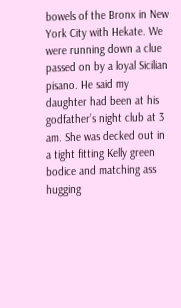bowels of the Bronx in New York City with Hekate. We were running down a clue passed on by a loyal Sicilian pisano. He said my daughter had been at his godfather’s night club at 3 am. She was decked out in a tight fitting Kelly green bodice and matching ass hugging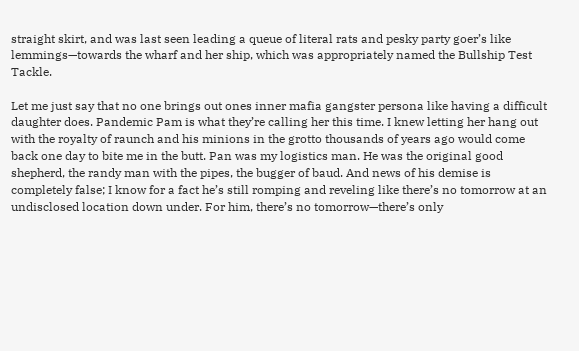straight skirt, and was last seen leading a queue of literal rats and pesky party goer’s like lemmings—towards the wharf and her ship, which was appropriately named the Bullship Test Tackle.

Let me just say that no one brings out ones inner mafia gangster persona like having a difficult daughter does. Pandemic Pam is what they’re calling her this time. I knew letting her hang out with the royalty of raunch and his minions in the grotto thousands of years ago would come back one day to bite me in the butt. Pan was my logistics man. He was the original good shepherd, the randy man with the pipes, the bugger of baud. And news of his demise is completely false; I know for a fact he’s still romping and reveling like there’s no tomorrow at an undisclosed location down under. For him, there’s no tomorrow—there’s only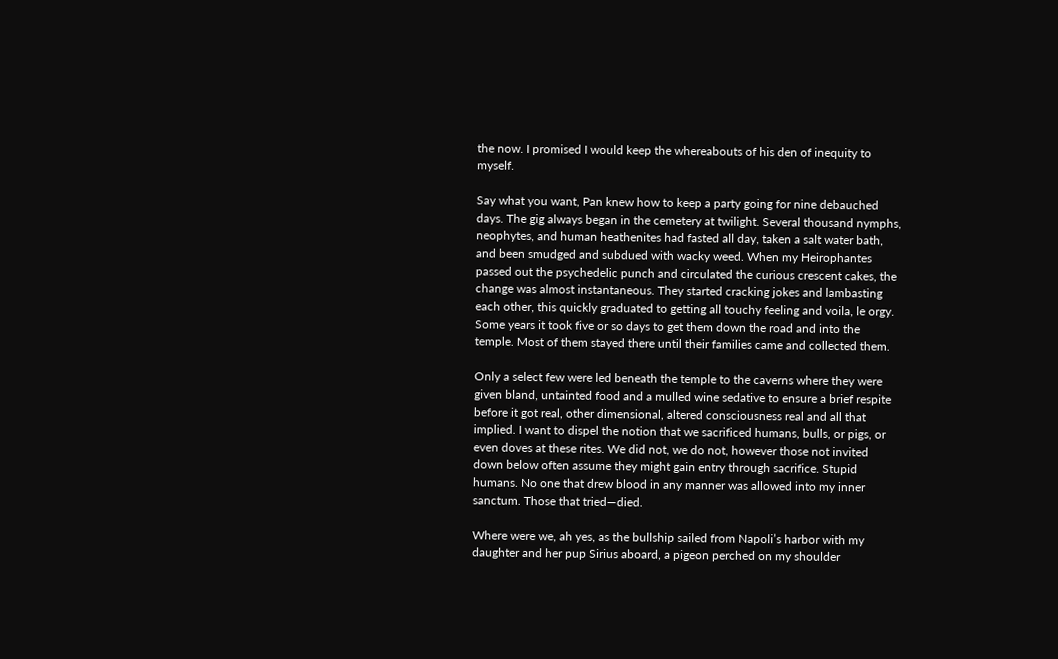the now. I promised I would keep the whereabouts of his den of inequity to myself.

Say what you want, Pan knew how to keep a party going for nine debauched days. The gig always began in the cemetery at twilight. Several thousand nymphs, neophytes, and human heathenites had fasted all day, taken a salt water bath, and been smudged and subdued with wacky weed. When my Heirophantes passed out the psychedelic punch and circulated the curious crescent cakes, the change was almost instantaneous. They started cracking jokes and lambasting each other, this quickly graduated to getting all touchy feeling and voila, le orgy. Some years it took five or so days to get them down the road and into the temple. Most of them stayed there until their families came and collected them.

Only a select few were led beneath the temple to the caverns where they were given bland, untainted food and a mulled wine sedative to ensure a brief respite before it got real, other dimensional, altered consciousness real and all that implied. I want to dispel the notion that we sacrificed humans, bulls, or pigs, or even doves at these rites. We did not, we do not, however those not invited down below often assume they might gain entry through sacrifice. Stupid humans. No one that drew blood in any manner was allowed into my inner sanctum. Those that tried—died.

Where were we, ah yes, as the bullship sailed from Napoli’s harbor with my daughter and her pup Sirius aboard, a pigeon perched on my shoulder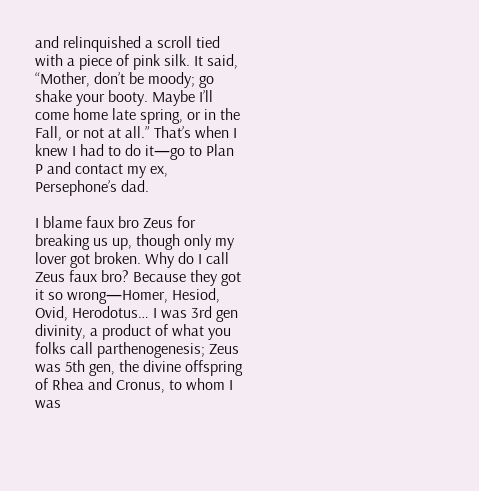and relinquished a scroll tied with a piece of pink silk. It said, “Mother, don’t be moody; go shake your booty. Maybe I’ll come home late spring, or in the Fall, or not at all.” That’s when I knew I had to do it—go to Plan P and contact my ex, Persephone’s dad.

I blame faux bro Zeus for breaking us up, though only my lover got broken. Why do I call Zeus faux bro? Because they got it so wrong—Homer, Hesiod, Ovid, Herodotus… I was 3rd gen divinity, a product of what you folks call parthenogenesis; Zeus was 5th gen, the divine offspring of Rhea and Cronus, to whom I was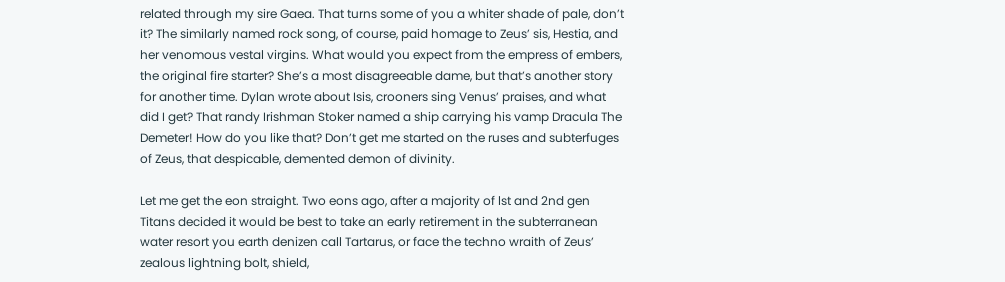related through my sire Gaea. That turns some of you a whiter shade of pale, don’t it? The similarly named rock song, of course, paid homage to Zeus’ sis, Hestia, and her venomous vestal virgins. What would you expect from the empress of embers, the original fire starter? She’s a most disagreeable dame, but that’s another story for another time. Dylan wrote about Isis, crooners sing Venus’ praises, and what did I get? That randy Irishman Stoker named a ship carrying his vamp Dracula The Demeter! How do you like that? Don’t get me started on the ruses and subterfuges of Zeus, that despicable, demented demon of divinity.

Let me get the eon straight. Two eons ago, after a majority of lst and 2nd gen Titans decided it would be best to take an early retirement in the subterranean water resort you earth denizen call Tartarus, or face the techno wraith of Zeus’ zealous lightning bolt, shield,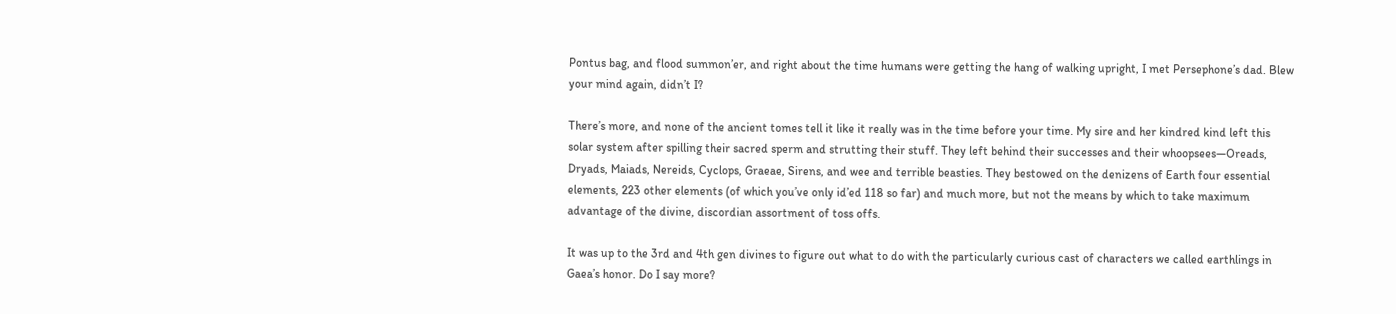Pontus bag, and flood summon’er, and right about the time humans were getting the hang of walking upright, I met Persephone’s dad. Blew your mind again, didn’t I?

There’s more, and none of the ancient tomes tell it like it really was in the time before your time. My sire and her kindred kind left this solar system after spilling their sacred sperm and strutting their stuff. They left behind their successes and their whoopsees—Oreads, Dryads, Maiads, Nereids, Cyclops, Graeae, Sirens, and wee and terrible beasties. They bestowed on the denizens of Earth four essential elements, 223 other elements (of which you’ve only id’ed 118 so far) and much more, but not the means by which to take maximum advantage of the divine, discordian assortment of toss offs.

It was up to the 3rd and 4th gen divines to figure out what to do with the particularly curious cast of characters we called earthlings in Gaea’s honor. Do I say more?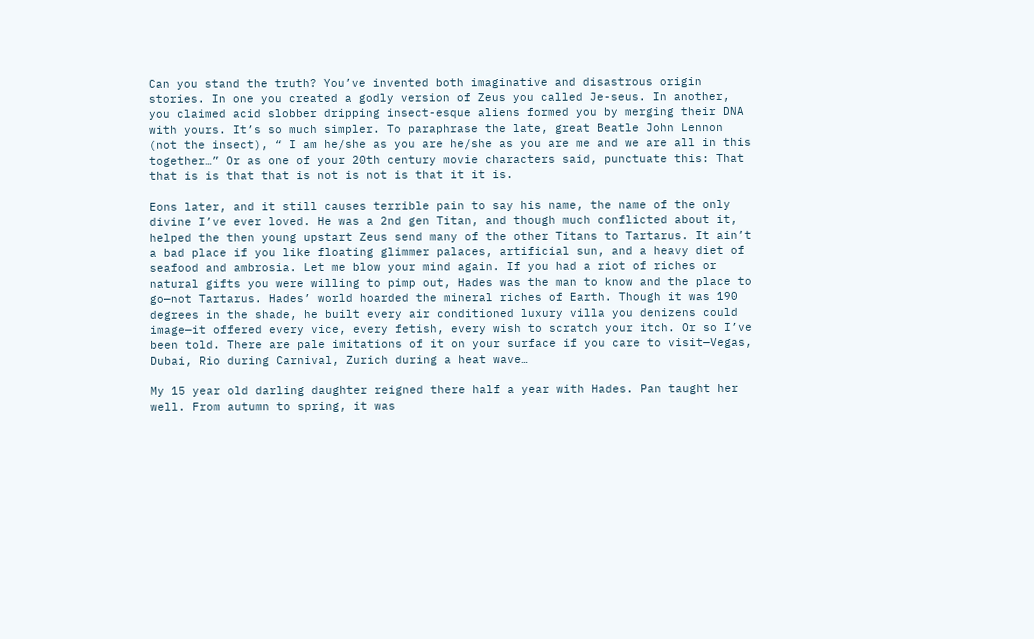Can you stand the truth? You’ve invented both imaginative and disastrous origin stories. In one you created a godly version of Zeus you called Je-seus. In another, you claimed acid slobber dripping insect-esque aliens formed you by merging their DNA with yours. It’s so much simpler. To paraphrase the late, great Beatle John Lennon (not the insect), “ I am he/she as you are he/she as you are me and we are all in this together…” Or as one of your 20th century movie characters said, punctuate this: That that is is that that is not is not is that it it is.

Eons later, and it still causes terrible pain to say his name, the name of the only divine I’ve ever loved. He was a 2nd gen Titan, and though much conflicted about it, helped the then young upstart Zeus send many of the other Titans to Tartarus. It ain’t a bad place if you like floating glimmer palaces, artificial sun, and a heavy diet of seafood and ambrosia. Let me blow your mind again. If you had a riot of riches or natural gifts you were willing to pimp out, Hades was the man to know and the place to go—not Tartarus. Hades’ world hoarded the mineral riches of Earth. Though it was 190 degrees in the shade, he built every air conditioned luxury villa you denizens could image—it offered every vice, every fetish, every wish to scratch your itch. Or so I’ve been told. There are pale imitations of it on your surface if you care to visit—Vegas, Dubai, Rio during Carnival, Zurich during a heat wave…

My 15 year old darling daughter reigned there half a year with Hades. Pan taught her well. From autumn to spring, it was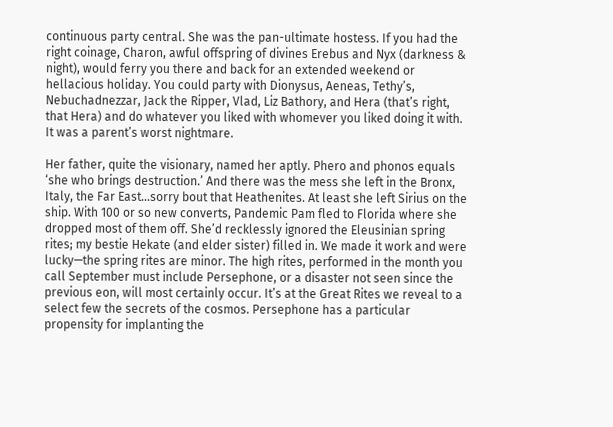continuous party central. She was the pan-ultimate hostess. If you had the right coinage, Charon, awful offspring of divines Erebus and Nyx (darkness & night), would ferry you there and back for an extended weekend or hellacious holiday. You could party with Dionysus, Aeneas, Tethy’s, Nebuchadnezzar, Jack the Ripper, Vlad, Liz Bathory, and Hera (that’s right, that Hera) and do whatever you liked with whomever you liked doing it with. It was a parent’s worst nightmare.

Her father, quite the visionary, named her aptly. Phero and phonos equals ‘she who brings destruction.’ And there was the mess she left in the Bronx, Italy, the Far East…sorry bout that Heathenites. At least she left Sirius on the ship. With 100 or so new converts, Pandemic Pam fled to Florida where she dropped most of them off. She’d recklessly ignored the Eleusinian spring rites; my bestie Hekate (and elder sister) filled in. We made it work and were lucky—the spring rites are minor. The high rites, performed in the month you call September must include Persephone, or a disaster not seen since the previous eon, will most certainly occur. It’s at the Great Rites we reveal to a select few the secrets of the cosmos. Persephone has a particular propensity for implanting the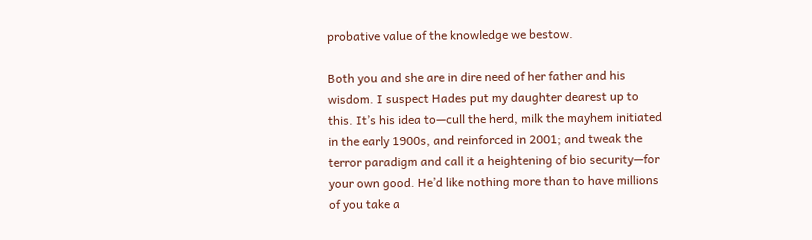probative value of the knowledge we bestow.

Both you and she are in dire need of her father and his wisdom. I suspect Hades put my daughter dearest up to this. It’s his idea to—cull the herd, milk the mayhem initiated in the early 1900s, and reinforced in 2001; and tweak the terror paradigm and call it a heightening of bio security—for your own good. He’d like nothing more than to have millions of you take a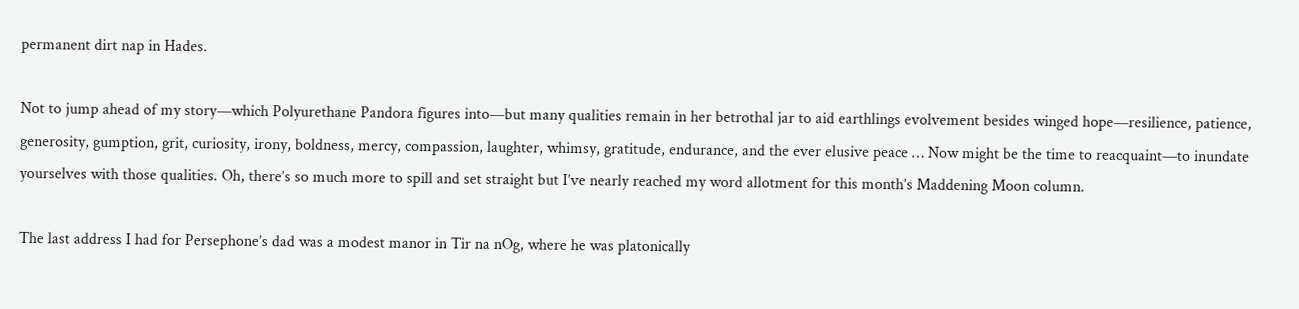permanent dirt nap in Hades.

Not to jump ahead of my story—which Polyurethane Pandora figures into—but many qualities remain in her betrothal jar to aid earthlings evolvement besides winged hope—resilience, patience, generosity, gumption, grit, curiosity, irony, boldness, mercy, compassion, laughter, whimsy, gratitude, endurance, and the ever elusive peace … Now might be the time to reacquaint—to inundate yourselves with those qualities. Oh, there’s so much more to spill and set straight but I’ve nearly reached my word allotment for this month’s Maddening Moon column.

The last address I had for Persephone’s dad was a modest manor in Tir na nOg, where he was platonically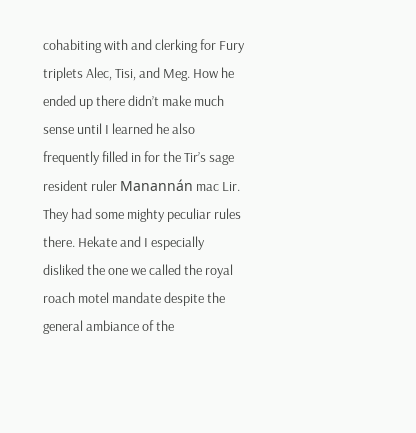cohabiting with and clerking for Fury triplets Alec, Tisi, and Meg. How he ended up there didn’t make much sense until I learned he also frequently filled in for the Tir’s sage resident ruler Manannán mac Lir. They had some mighty peculiar rules there. Hekate and I especially disliked the one we called the royal roach motel mandate despite the general ambiance of the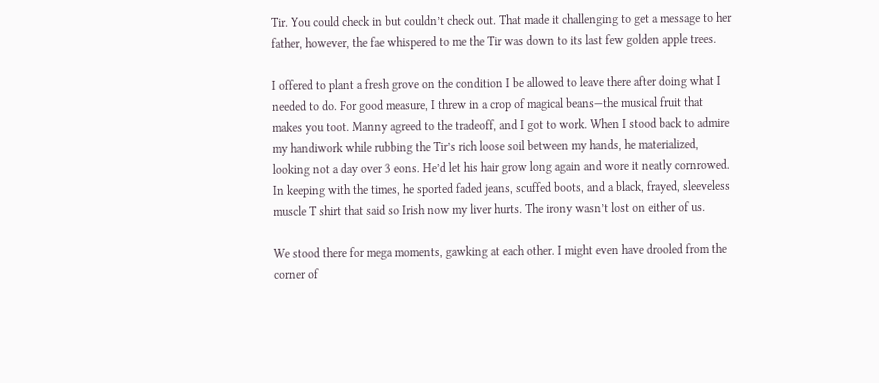Tir. You could check in but couldn’t check out. That made it challenging to get a message to her father, however, the fae whispered to me the Tir was down to its last few golden apple trees.

I offered to plant a fresh grove on the condition I be allowed to leave there after doing what I needed to do. For good measure, I threw in a crop of magical beans—the musical fruit that makes you toot. Manny agreed to the tradeoff, and I got to work. When I stood back to admire my handiwork while rubbing the Tir’s rich loose soil between my hands, he materialized, looking not a day over 3 eons. He’d let his hair grow long again and wore it neatly cornrowed. In keeping with the times, he sported faded jeans, scuffed boots, and a black, frayed, sleeveless muscle T shirt that said so Irish now my liver hurts. The irony wasn’t lost on either of us.

We stood there for mega moments, gawking at each other. I might even have drooled from the corner of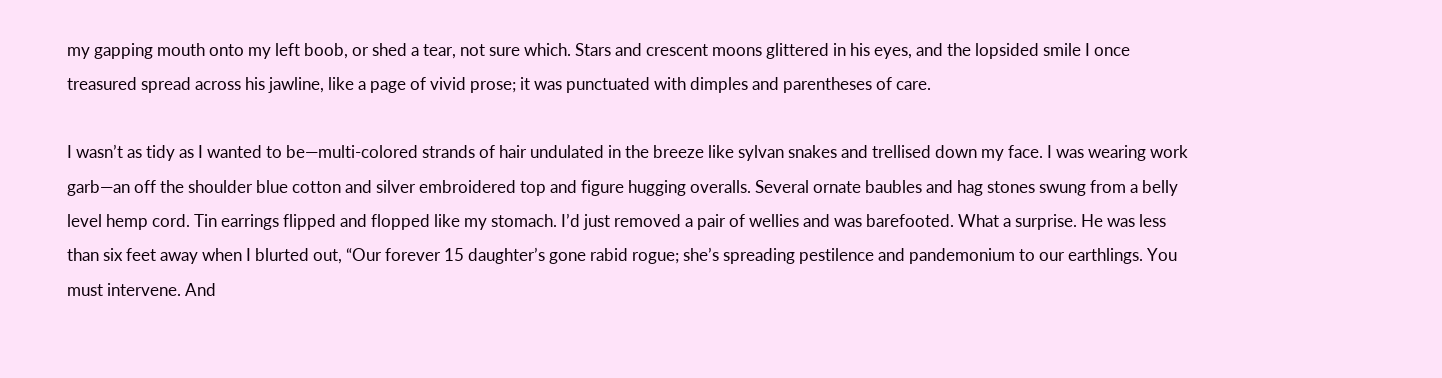my gapping mouth onto my left boob, or shed a tear, not sure which. Stars and crescent moons glittered in his eyes, and the lopsided smile I once treasured spread across his jawline, like a page of vivid prose; it was punctuated with dimples and parentheses of care.

I wasn’t as tidy as I wanted to be—multi-colored strands of hair undulated in the breeze like sylvan snakes and trellised down my face. I was wearing work garb—an off the shoulder blue cotton and silver embroidered top and figure hugging overalls. Several ornate baubles and hag stones swung from a belly level hemp cord. Tin earrings flipped and flopped like my stomach. I’d just removed a pair of wellies and was barefooted. What a surprise. He was less than six feet away when I blurted out, “Our forever 15 daughter’s gone rabid rogue; she’s spreading pestilence and pandemonium to our earthlings. You must intervene. And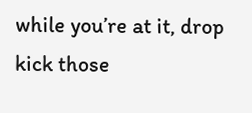while you’re at it, drop kick those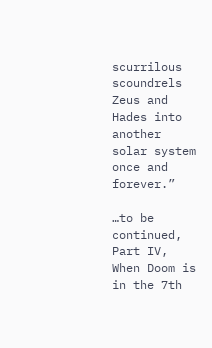scurrilous scoundrels Zeus and Hades into another solar system once and forever.”

…to be continued, Part IV, When Doom is in the 7th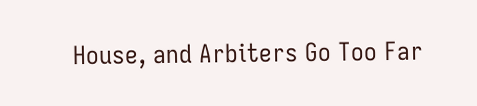House, and Arbiters Go Too Far